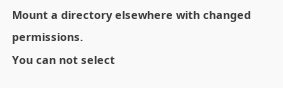Mount a directory elsewhere with changed permissions.
You can not select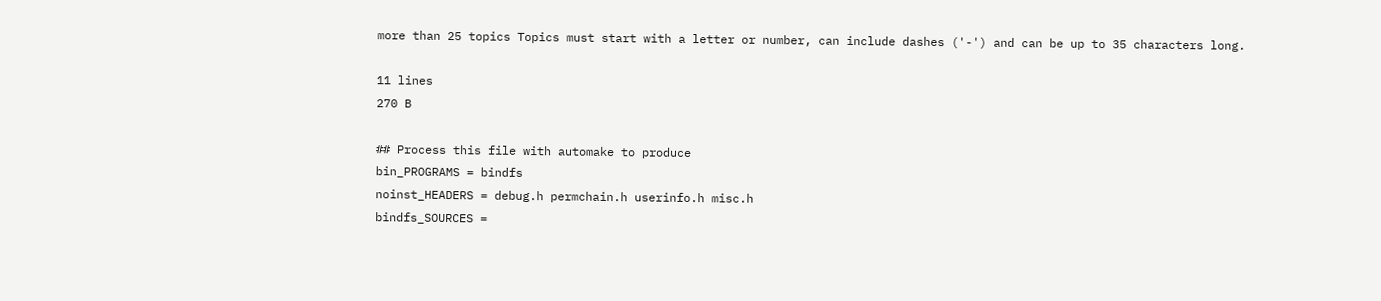more than 25 topics Topics must start with a letter or number, can include dashes ('-') and can be up to 35 characters long.

11 lines
270 B

## Process this file with automake to produce
bin_PROGRAMS = bindfs
noinst_HEADERS = debug.h permchain.h userinfo.h misc.h
bindfs_SOURCES =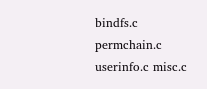bindfs.c permchain.c userinfo.c misc.c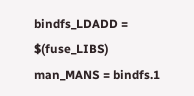bindfs_LDADD = $(fuse_LIBS)
man_MANS = bindfs.1